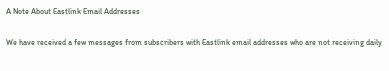A Note About Eastlink Email Addresses

We have received a few messages from subscribers with Eastlink email addresses who are not receiving daily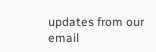updates from our email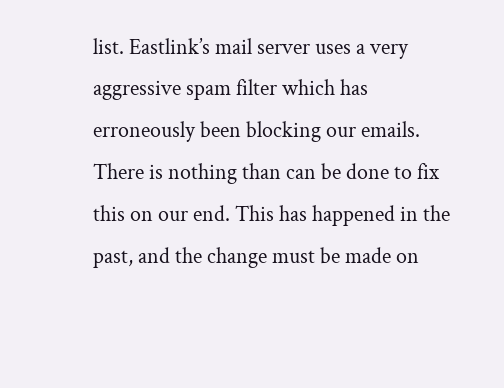list. Eastlink’s mail server uses a very aggressive spam filter which has erroneously been blocking our emails. There is nothing than can be done to fix this on our end. This has happened in the past, and the change must be made on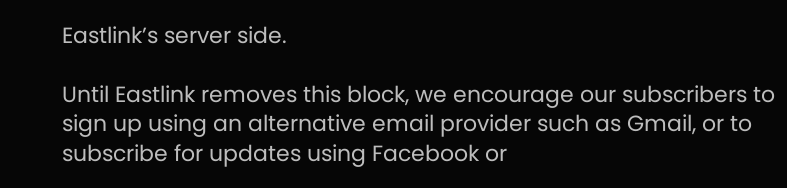Eastlink’s server side.

Until Eastlink removes this block, we encourage our subscribers to sign up using an alternative email provider such as Gmail, or to subscribe for updates using Facebook or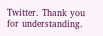Twitter. Thank you for understanding.